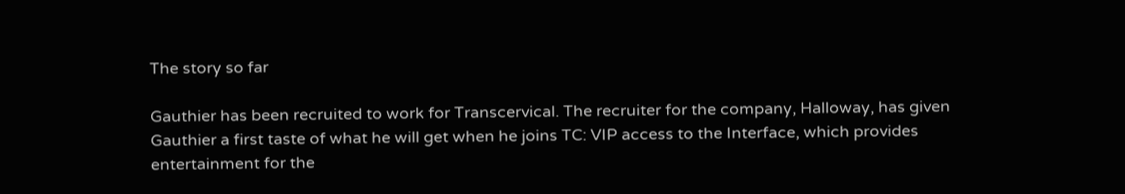The story so far

Gauthier has been recruited to work for Transcervical. The recruiter for the company, Halloway, has given Gauthier a first taste of what he will get when he joins TC: VIP access to the Interface, which provides entertainment for the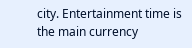city. Entertainment time is the main currency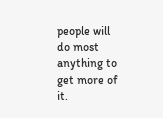people will do most anything to get more of it.